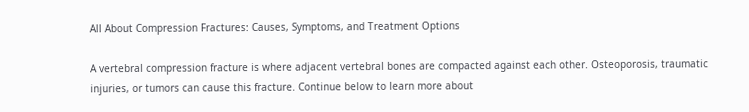All About Compression Fractures: Causes, Symptoms, and Treatment Options

A vertebral compression fracture is where adjacent vertebral bones are compacted against each other. Osteoporosis, traumatic injuries, or tumors can cause this fracture. Continue below to learn more about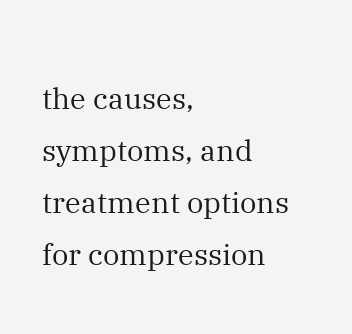the causes, symptoms, and treatment options for compression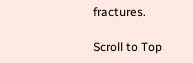fractures.

Scroll to Top